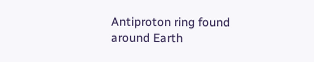Antiproton ring found around Earth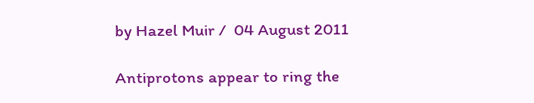by Hazel Muir /  04 August 2011

Antiprotons appear to ring the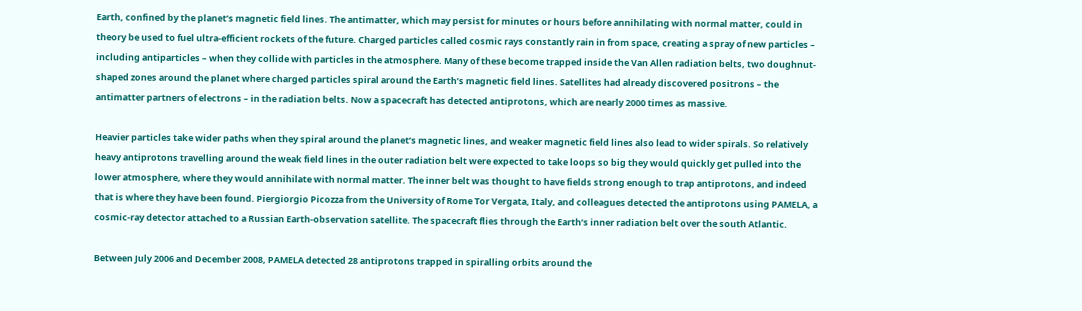Earth, confined by the planet’s magnetic field lines. The antimatter, which may persist for minutes or hours before annihilating with normal matter, could in theory be used to fuel ultra-efficient rockets of the future. Charged particles called cosmic rays constantly rain in from space, creating a spray of new particles – including antiparticles – when they collide with particles in the atmosphere. Many of these become trapped inside the Van Allen radiation belts, two doughnut-shaped zones around the planet where charged particles spiral around the Earth’s magnetic field lines. Satellites had already discovered positrons – the antimatter partners of electrons – in the radiation belts. Now a spacecraft has detected antiprotons, which are nearly 2000 times as massive.

Heavier particles take wider paths when they spiral around the planet’s magnetic lines, and weaker magnetic field lines also lead to wider spirals. So relatively heavy antiprotons travelling around the weak field lines in the outer radiation belt were expected to take loops so big they would quickly get pulled into the lower atmosphere, where they would annihilate with normal matter. The inner belt was thought to have fields strong enough to trap antiprotons, and indeed that is where they have been found. Piergiorgio Picozza from the University of Rome Tor Vergata, Italy, and colleagues detected the antiprotons using PAMELA, a cosmic-ray detector attached to a Russian Earth-observation satellite. The spacecraft flies through the Earth’s inner radiation belt over the south Atlantic.

Between July 2006 and December 2008, PAMELA detected 28 antiprotons trapped in spiralling orbits around the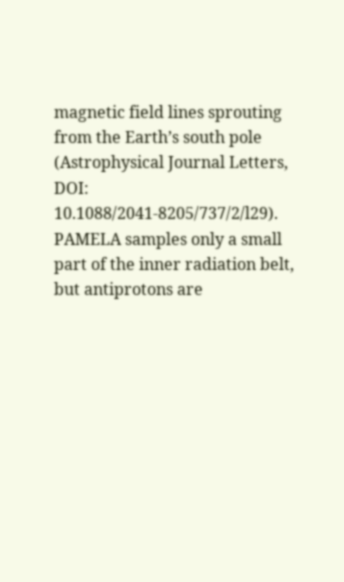magnetic field lines sprouting from the Earth’s south pole (Astrophysical Journal Letters, DOI: 10.1088/2041-8205/737/2/l29). PAMELA samples only a small part of the inner radiation belt, but antiprotons are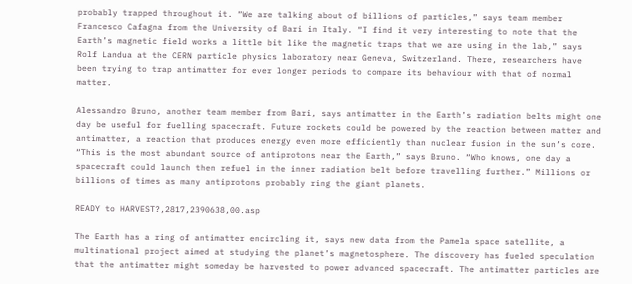probably trapped throughout it. “We are talking about of billions of particles,” says team member Francesco Cafagna from the University of Bari in Italy. “I find it very interesting to note that the Earth’s magnetic field works a little bit like the magnetic traps that we are using in the lab,” says Rolf Landua at the CERN particle physics laboratory near Geneva, Switzerland. There, researchers have been trying to trap antimatter for ever longer periods to compare its behaviour with that of normal matter.

Alessandro Bruno, another team member from Bari, says antimatter in the Earth’s radiation belts might one day be useful for fuelling spacecraft. Future rockets could be powered by the reaction between matter and antimatter, a reaction that produces energy even more efficiently than nuclear fusion in the sun’s core. “This is the most abundant source of antiprotons near the Earth,” says Bruno. “Who knows, one day a spacecraft could launch then refuel in the inner radiation belt before travelling further.” Millions or billions of times as many antiprotons probably ring the giant planets.

READY to HARVEST?,2817,2390638,00.asp

The Earth has a ring of antimatter encircling it, says new data from the Pamela space satellite, a multinational project aimed at studying the planet’s magnetosphere. The discovery has fueled speculation that the antimatter might someday be harvested to power advanced spacecraft. The antimatter particles are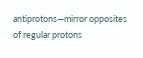antiprotons—mirror opposites of regular protons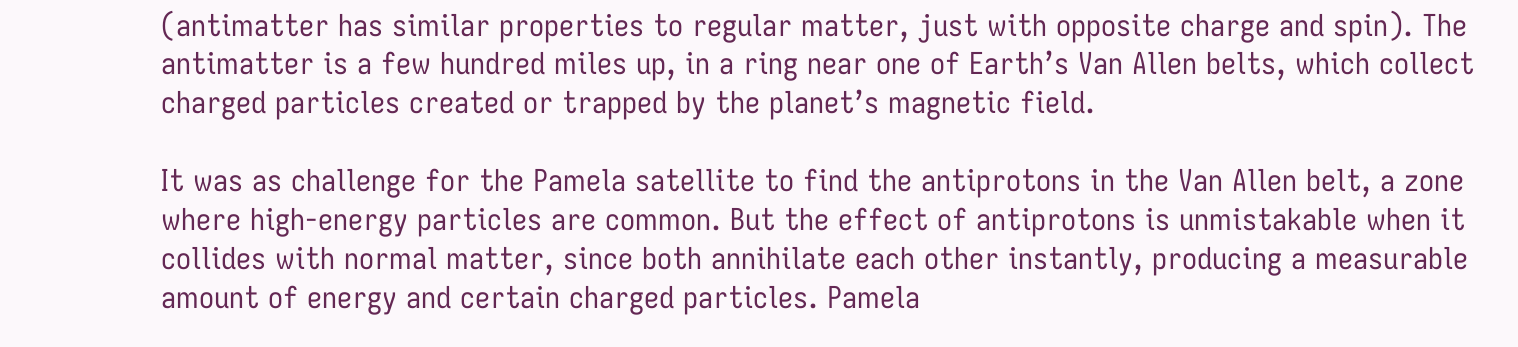(antimatter has similar properties to regular matter, just with opposite charge and spin). The antimatter is a few hundred miles up, in a ring near one of Earth’s Van Allen belts, which collect charged particles created or trapped by the planet’s magnetic field.

It was as challenge for the Pamela satellite to find the antiprotons in the Van Allen belt, a zone where high-energy particles are common. But the effect of antiprotons is unmistakable when it collides with normal matter, since both annihilate each other instantly, producing a measurable amount of energy and certain charged particles. Pamela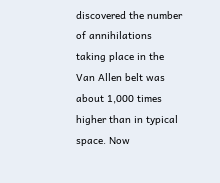discovered the number of annihilations taking place in the Van Allen belt was about 1,000 times higher than in typical space. Now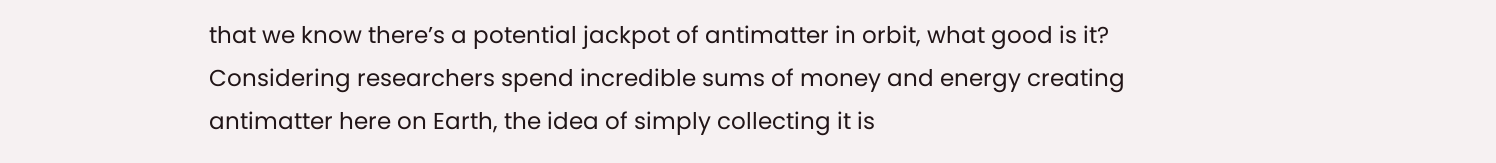that we know there’s a potential jackpot of antimatter in orbit, what good is it? Considering researchers spend incredible sums of money and energy creating antimatter here on Earth, the idea of simply collecting it is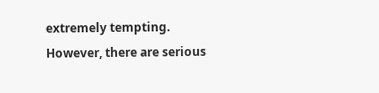extremely tempting. However, there are serious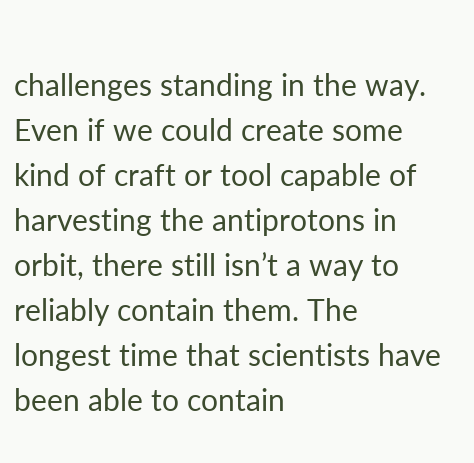challenges standing in the way. Even if we could create some kind of craft or tool capable of harvesting the antiprotons in orbit, there still isn’t a way to reliably contain them. The longest time that scientists have been able to contain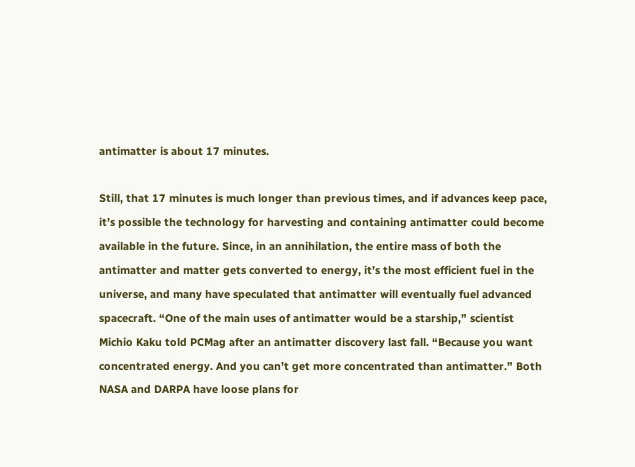antimatter is about 17 minutes.

Still, that 17 minutes is much longer than previous times, and if advances keep pace, it’s possible the technology for harvesting and containing antimatter could become available in the future. Since, in an annihilation, the entire mass of both the antimatter and matter gets converted to energy, it’s the most efficient fuel in the universe, and many have speculated that antimatter will eventually fuel advanced spacecraft. “One of the main uses of antimatter would be a starship,” scientist Michio Kaku told PCMag after an antimatter discovery last fall. “Because you want concentrated energy. And you can’t get more concentrated than antimatter.” Both NASA and DARPA have loose plans for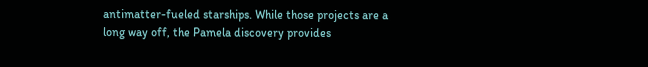antimatter-fueled starships. While those projects are a long way off, the Pamela discovery provides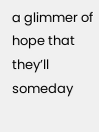a glimmer of hope that they’ll someday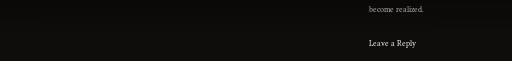become realized.

Leave a Reply